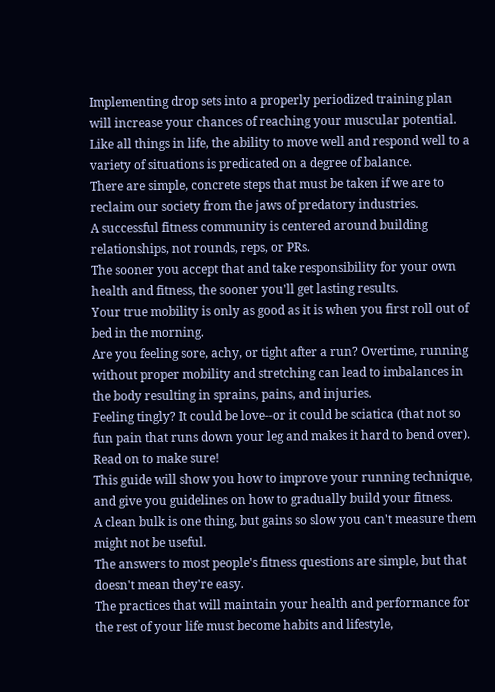Implementing drop sets into a properly periodized training plan will increase your chances of reaching your muscular potential.
Like all things in life, the ability to move well and respond well to a variety of situations is predicated on a degree of balance.
There are simple, concrete steps that must be taken if we are to reclaim our society from the jaws of predatory industries.
A successful fitness community is centered around building relationships, not rounds, reps, or PRs.
The sooner you accept that and take responsibility for your own health and fitness, the sooner you'll get lasting results.
Your true mobility is only as good as it is when you first roll out of bed in the morning.
Are you feeling sore, achy, or tight after a run? Overtime, running without proper mobility and stretching can lead to imbalances in the body resulting in sprains, pains, and injuries.
Feeling tingly? It could be love--or it could be sciatica (that not so fun pain that runs down your leg and makes it hard to bend over). Read on to make sure!
This guide will show you how to improve your running technique, and give you guidelines on how to gradually build your fitness.
A clean bulk is one thing, but gains so slow you can't measure them might not be useful.
The answers to most people's fitness questions are simple, but that doesn't mean they're easy.
The practices that will maintain your health and performance for the rest of your life must become habits and lifestyle,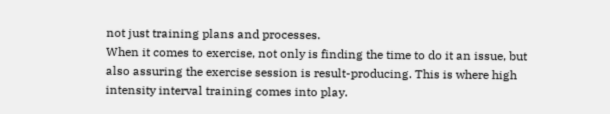not just training plans and processes.
When it comes to exercise, not only is finding the time to do it an issue, but also assuring the exercise session is result-producing. This is where high intensity interval training comes into play.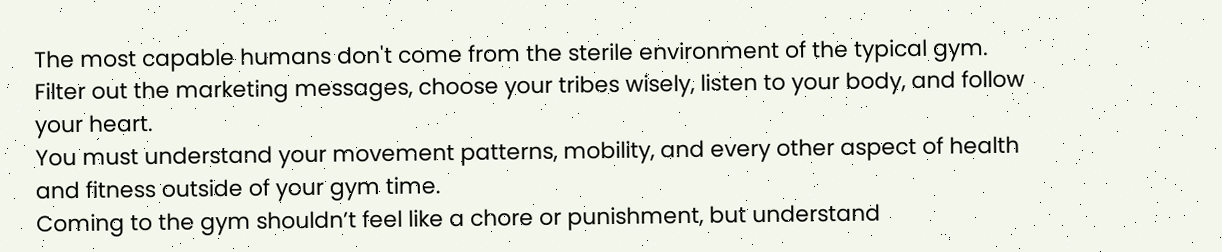The most capable humans don't come from the sterile environment of the typical gym.
Filter out the marketing messages, choose your tribes wisely, listen to your body, and follow your heart.
You must understand your movement patterns, mobility, and every other aspect of health and fitness outside of your gym time.
Coming to the gym shouldn’t feel like a chore or punishment, but understand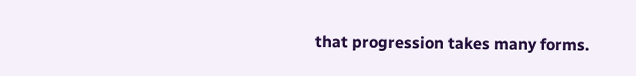that progression takes many forms.